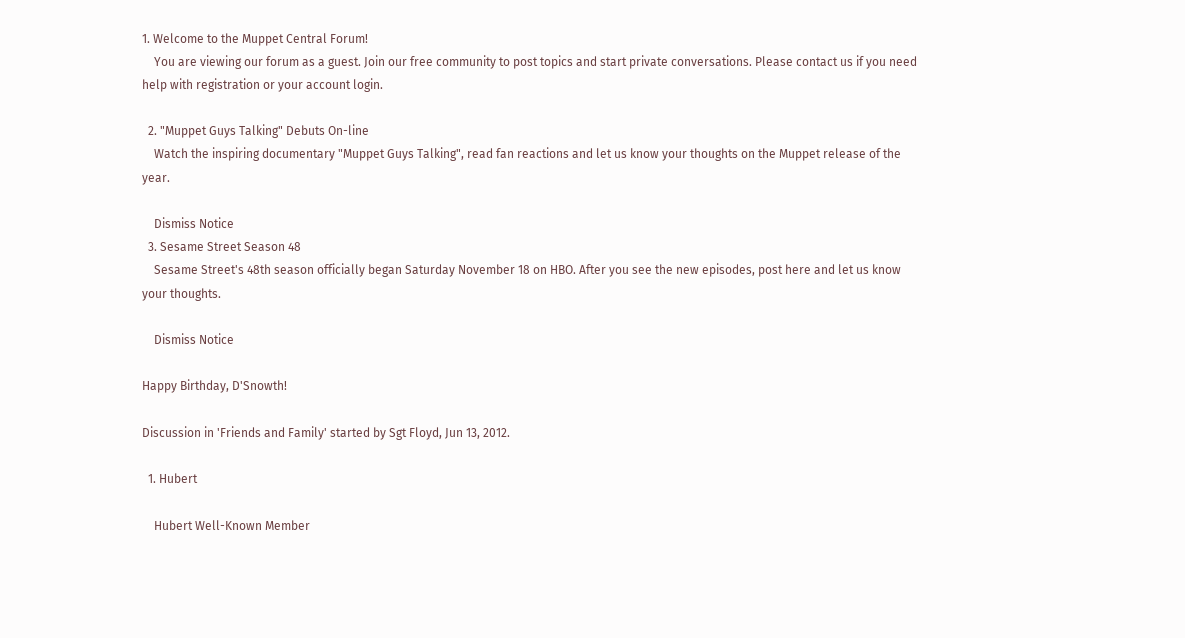1. Welcome to the Muppet Central Forum!
    You are viewing our forum as a guest. Join our free community to post topics and start private conversations. Please contact us if you need help with registration or your account login.

  2. "Muppet Guys Talking" Debuts On-line
    Watch the inspiring documentary "Muppet Guys Talking", read fan reactions and let us know your thoughts on the Muppet release of the year.

    Dismiss Notice
  3. Sesame Street Season 48
    Sesame Street's 48th season officially began Saturday November 18 on HBO. After you see the new episodes, post here and let us know your thoughts.

    Dismiss Notice

Happy Birthday, D'Snowth!

Discussion in 'Friends and Family' started by Sgt Floyd, Jun 13, 2012.

  1. Hubert

    Hubert Well-Known Member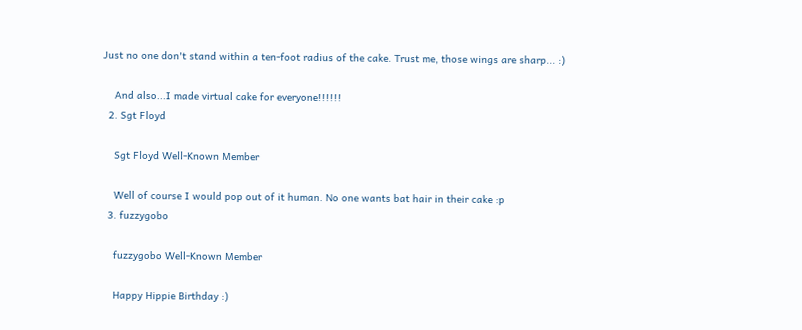Just no one don't stand within a ten-foot radius of the cake. Trust me, those wings are sharp... :)

    And also...I made virtual cake for everyone!!!!!!
  2. Sgt Floyd

    Sgt Floyd Well-Known Member

    Well of course I would pop out of it human. No one wants bat hair in their cake :p
  3. fuzzygobo

    fuzzygobo Well-Known Member

    Happy Hippie Birthday :)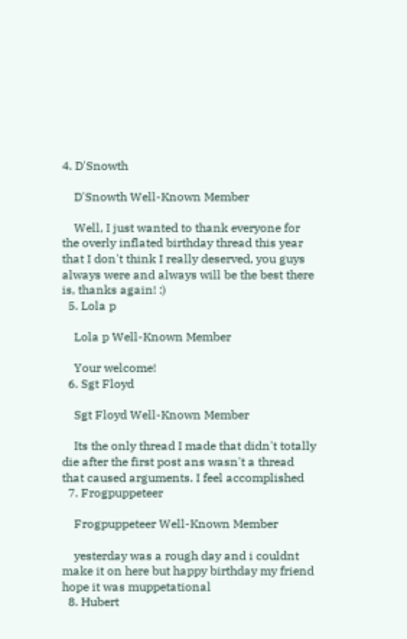4. D'Snowth

    D'Snowth Well-Known Member

    Well, I just wanted to thank everyone for the overly inflated birthday thread this year that I don't think I really deserved, you guys always were and always will be the best there is, thanks again! :)
  5. Lola p

    Lola p Well-Known Member

    Your welcome!
  6. Sgt Floyd

    Sgt Floyd Well-Known Member

    Its the only thread I made that didn't totally die after the first post ans wasn't a thread that caused arguments. I feel accomplished
  7. Frogpuppeteer

    Frogpuppeteer Well-Known Member

    yesterday was a rough day and i couldnt make it on here but happy birthday my friend hope it was muppetational
  8. Hubert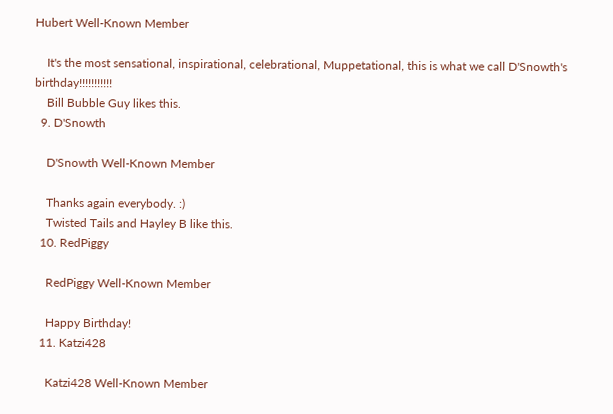Hubert Well-Known Member

    It's the most sensational, inspirational, celebrational, Muppetational, this is what we call D'Snowth's birthday!!!!!!!!!!!
    Bill Bubble Guy likes this.
  9. D'Snowth

    D'Snowth Well-Known Member

    Thanks again everybody. :)
    Twisted Tails and Hayley B like this.
  10. RedPiggy

    RedPiggy Well-Known Member

    Happy Birthday!
  11. Katzi428

    Katzi428 Well-Known Member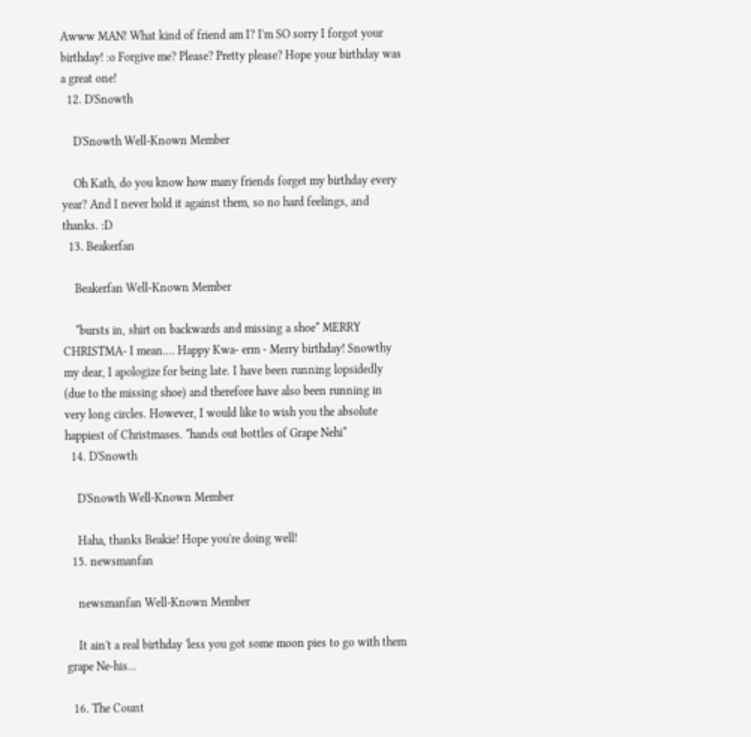Awww MAN! What kind of friend am I? I'm SO sorry I forgot your birthday! :o Forgive me? Please? Pretty please? Hope your birthday was a great one!
  12. D'Snowth

    D'Snowth Well-Known Member

    Oh Kath, do you know how many friends forget my birthday every year? And I never hold it against them, so no hard feelings, and thanks. :D
  13. Beakerfan

    Beakerfan Well-Known Member

    *bursts in, shirt on backwards and missing a shoe* MERRY CHRISTMA- I mean.... Happy Kwa- erm - Merry birthday! Snowthy my dear, I apologize for being late. I have been running lopsidedly (due to the missing shoe) and therefore have also been running in very long circles. However, I would like to wish you the absolute happiest of Christmases. *hands out bottles of Grape Nehi*
  14. D'Snowth

    D'Snowth Well-Known Member

    Haha, thanks Beakie! Hope you're doing well!
  15. newsmanfan

    newsmanfan Well-Known Member

    It ain't a real birthday 'less you got some moon pies to go with them grape Ne-his...

  16. The Count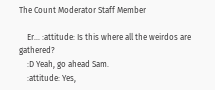The Count Moderator Staff Member

    Er... :attitude: Is this where all the weirdos are gathered?
    :D Yeah, go ahead Sam.
    :attitude: Yes,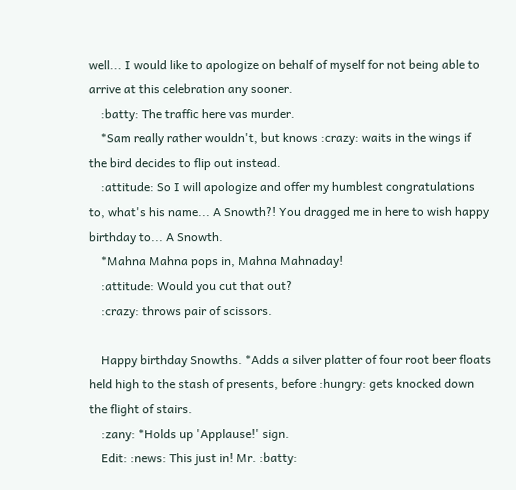well... I would like to apologize on behalf of myself for not being able to arrive at this celebration any sooner.
    :batty: The traffic here vas murder.
    *Sam really rather wouldn't, but knows :crazy: waits in the wings if the bird decides to flip out instead.
    :attitude: So I will apologize and offer my humblest congratulations to, what's his name... A Snowth?! You dragged me in here to wish happy birthday to... A Snowth.
    *Mahna Mahna pops in, Mahna Mahnaday!
    :attitude: Would you cut that out?
    :crazy: throws pair of scissors.

    Happy birthday Snowths. *Adds a silver platter of four root beer floats held high to the stash of presents, before :hungry: gets knocked down the flight of stairs.
    :zany: *Holds up 'Applause!' sign.
    Edit: :news: This just in! Mr. :batty: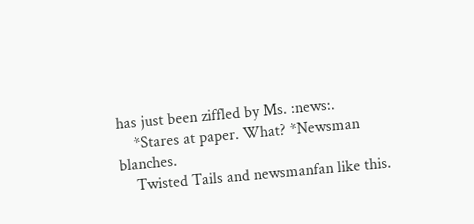has just been ziffled by Ms. :news:.
    *Stares at paper. What? *Newsman blanches.
    Twisted Tails and newsmanfan like this.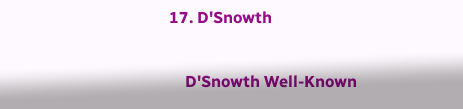17. D'Snowth

    D'Snowth Well-Known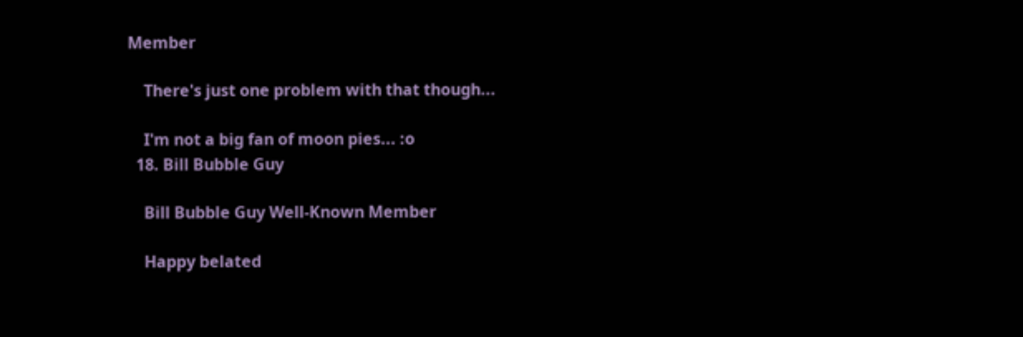Member

    There's just one problem with that though...

    I'm not a big fan of moon pies... :o
  18. Bill Bubble Guy

    Bill Bubble Guy Well-Known Member

    Happy belated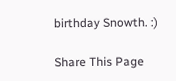birthday Snowth. :)

Share This Page